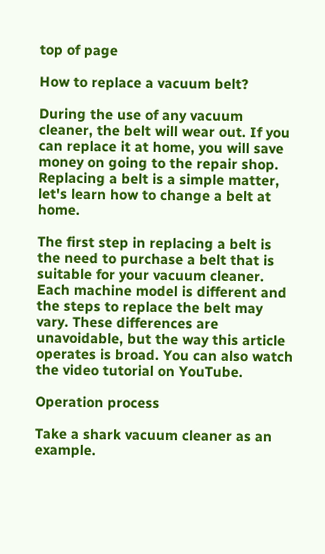top of page

How to replace a vacuum belt?

During the use of any vacuum cleaner, the belt will wear out. If you can replace it at home, you will save money on going to the repair shop. Replacing a belt is a simple matter, let's learn how to change a belt at home.

The first step in replacing a belt is the need to purchase a belt that is suitable for your vacuum cleaner. Each machine model is different and the steps to replace the belt may vary. These differences are unavoidable, but the way this article operates is broad. You can also watch the video tutorial on YouTube.

Operation process

Take a shark vacuum cleaner as an example.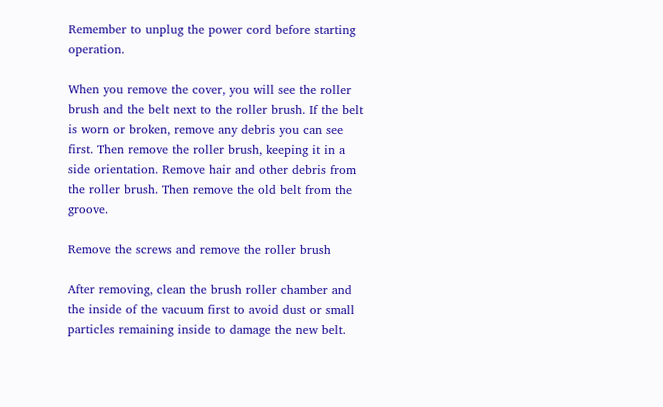Remember to unplug the power cord before starting operation.

When you remove the cover, you will see the roller brush and the belt next to the roller brush. If the belt is worn or broken, remove any debris you can see first. Then remove the roller brush, keeping it in a side orientation. Remove hair and other debris from the roller brush. Then remove the old belt from the groove.

Remove the screws and remove the roller brush

After removing, clean the brush roller chamber and the inside of the vacuum first to avoid dust or small particles remaining inside to damage the new belt.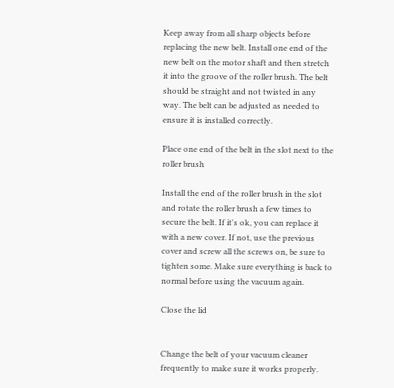Keep away from all sharp objects before replacing the new belt. Install one end of the new belt on the motor shaft and then stretch it into the groove of the roller brush. The belt should be straight and not twisted in any way. The belt can be adjusted as needed to ensure it is installed correctly.

Place one end of the belt in the slot next to the roller brush

Install the end of the roller brush in the slot and rotate the roller brush a few times to secure the belt. If it's ok, you can replace it with a new cover. If not, use the previous cover and screw all the screws on, be sure to tighten some. Make sure everything is back to normal before using the vacuum again.

Close the lid


Change the belt of your vacuum cleaner frequently to make sure it works properly.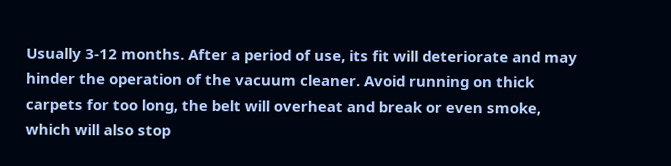Usually 3-12 months. After a period of use, its fit will deteriorate and may hinder the operation of the vacuum cleaner. Avoid running on thick carpets for too long, the belt will overheat and break or even smoke, which will also stop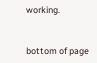working.


bottom of page